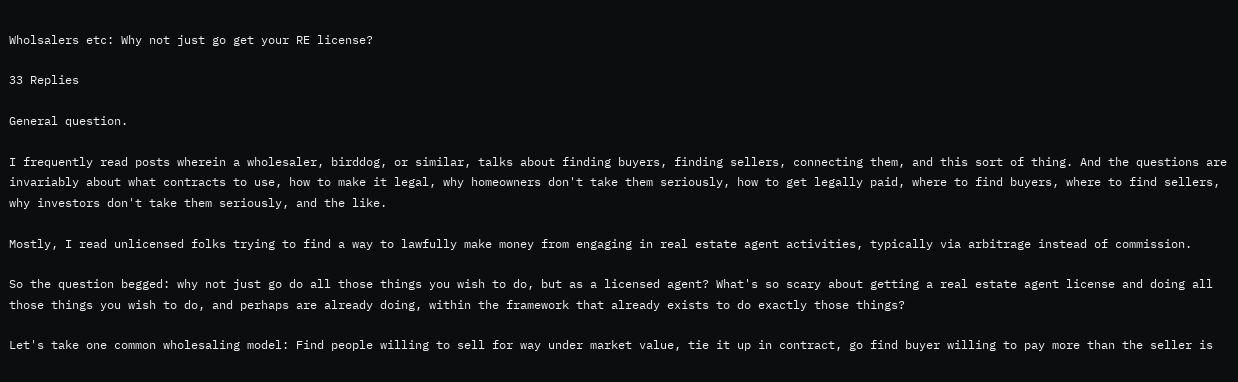Wholsalers etc: Why not just go get your RE license?

33 Replies

General question.

I frequently read posts wherein a wholesaler, birddog, or similar, talks about finding buyers, finding sellers, connecting them, and this sort of thing. And the questions are invariably about what contracts to use, how to make it legal, why homeowners don't take them seriously, how to get legally paid, where to find buyers, where to find sellers, why investors don't take them seriously, and the like.

Mostly, I read unlicensed folks trying to find a way to lawfully make money from engaging in real estate agent activities, typically via arbitrage instead of commission.

So the question begged: why not just go do all those things you wish to do, but as a licensed agent? What's so scary about getting a real estate agent license and doing all those things you wish to do, and perhaps are already doing, within the framework that already exists to do exactly those things?

Let's take one common wholesaling model: Find people willing to sell for way under market value, tie it up in contract, go find buyer willing to pay more than the seller is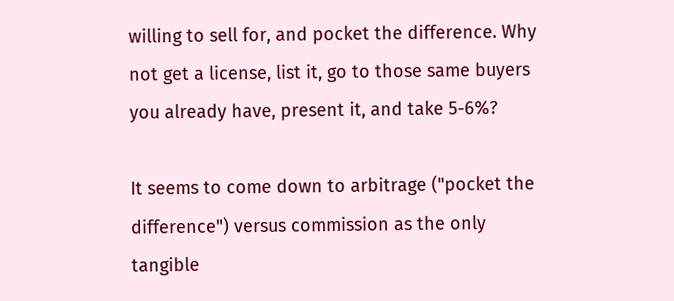willing to sell for, and pocket the difference. Why not get a license, list it, go to those same buyers you already have, present it, and take 5-6%?

It seems to come down to arbitrage ("pocket the difference") versus commission as the only tangible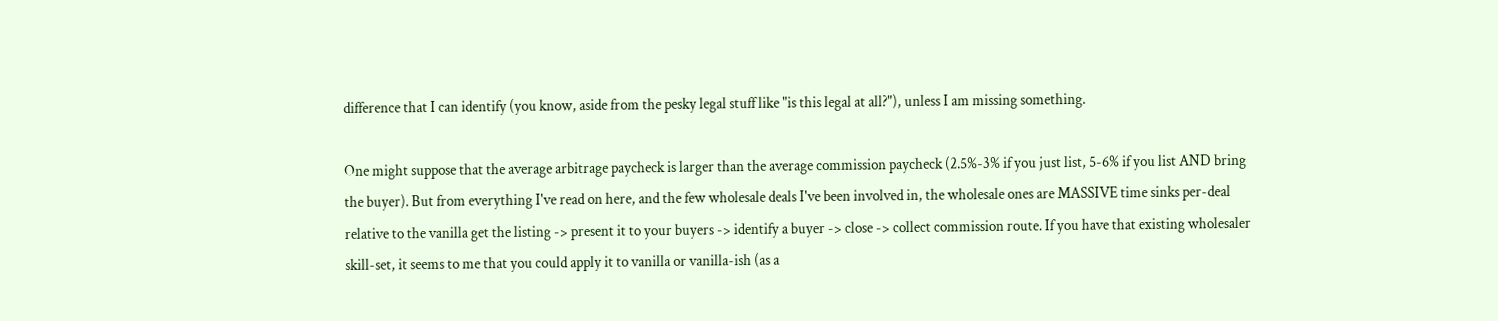difference that I can identify (you know, aside from the pesky legal stuff like "is this legal at all?"), unless I am missing something.

One might suppose that the average arbitrage paycheck is larger than the average commission paycheck (2.5%-3% if you just list, 5-6% if you list AND bring the buyer). But from everything I've read on here, and the few wholesale deals I've been involved in, the wholesale ones are MASSIVE time sinks per-deal relative to the vanilla get the listing -> present it to your buyers -> identify a buyer -> close -> collect commission route. If you have that existing wholesaler skill-set, it seems to me that you could apply it to vanilla or vanilla-ish (as a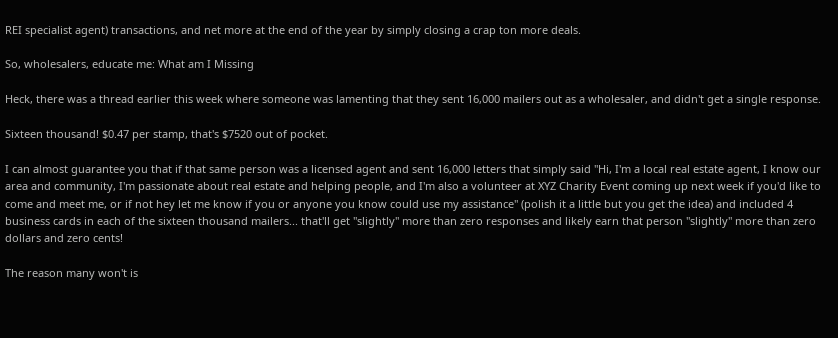REI specialist agent) transactions, and net more at the end of the year by simply closing a crap ton more deals.

So, wholesalers, educate me: What am I Missing

Heck, there was a thread earlier this week where someone was lamenting that they sent 16,000 mailers out as a wholesaler, and didn't get a single response.

Sixteen thousand! $0.47 per stamp, that's $7520 out of pocket.

I can almost guarantee you that if that same person was a licensed agent and sent 16,000 letters that simply said "Hi, I'm a local real estate agent, I know our area and community, I'm passionate about real estate and helping people, and I'm also a volunteer at XYZ Charity Event coming up next week if you'd like to come and meet me, or if not hey let me know if you or anyone you know could use my assistance" (polish it a little but you get the idea) and included 4 business cards in each of the sixteen thousand mailers... that'll get "slightly" more than zero responses and likely earn that person "slightly" more than zero dollars and zero cents!

The reason many won't is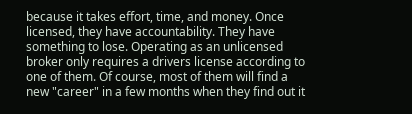because it takes effort, time, and money. Once licensed, they have accountability. They have something to lose. Operating as an unlicensed broker only requires a drivers license according to one of them. Of course, most of them will find a new "career" in a few months when they find out it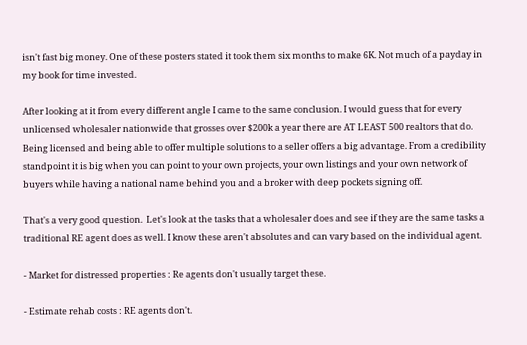isn't fast big money. One of these posters stated it took them six months to make 6K. Not much of a payday in my book for time invested.

After looking at it from every different angle I came to the same conclusion. I would guess that for every unlicensed wholesaler nationwide that grosses over $200k a year there are AT LEAST 500 realtors that do.
Being licensed and being able to offer multiple solutions to a seller offers a big advantage. From a credibility standpoint it is big when you can point to your own projects, your own listings and your own network of buyers while having a national name behind you and a broker with deep pockets signing off.

That's a very good question.  Let's look at the tasks that a wholesaler does and see if they are the same tasks a traditional RE agent does as well. I know these aren't absolutes and can vary based on the individual agent.

- Market for distressed properties : Re agents don't usually target these.

- Estimate rehab costs : RE agents don't.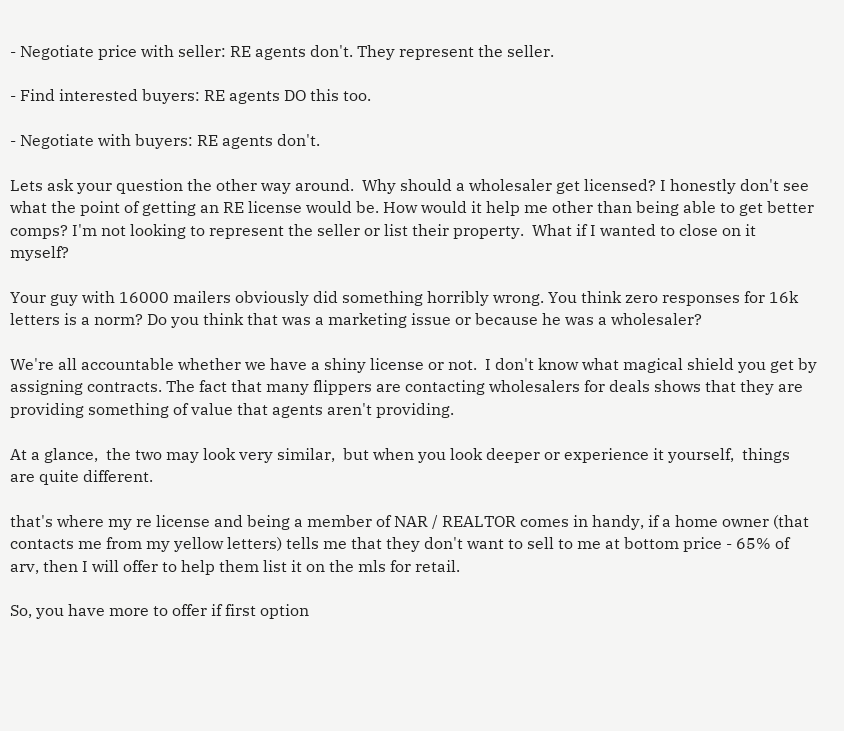- Negotiate price with seller: RE agents don't. They represent the seller.

- Find interested buyers: RE agents DO this too.

- Negotiate with buyers: RE agents don't.

Lets ask your question the other way around.  Why should a wholesaler get licensed? I honestly don't see what the point of getting an RE license would be. How would it help me other than being able to get better comps? I'm not looking to represent the seller or list their property.  What if I wanted to close on it myself?

Your guy with 16000 mailers obviously did something horribly wrong. You think zero responses for 16k letters is a norm? Do you think that was a marketing issue or because he was a wholesaler?

We're all accountable whether we have a shiny license or not.  I don't know what magical shield you get by assigning contracts. The fact that many flippers are contacting wholesalers for deals shows that they are providing something of value that agents aren't providing.

At a glance,  the two may look very similar,  but when you look deeper or experience it yourself,  things are quite different.

that's where my re license and being a member of NAR / REALTOR comes in handy, if a home owner (that contacts me from my yellow letters) tells me that they don't want to sell to me at bottom price - 65% of arv, then I will offer to help them list it on the mls for retail.

So, you have more to offer if first option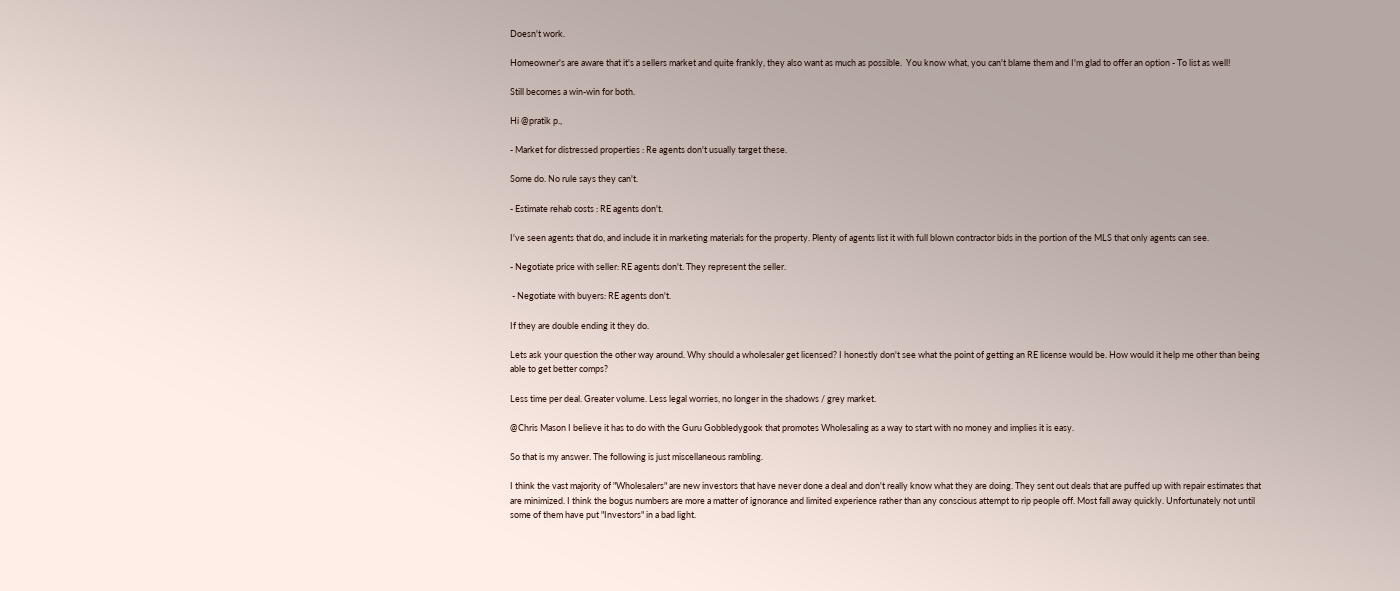Doesn't work.

Homeowner's are aware that it's a sellers market and quite frankly, they also want as much as possible.  You know what, you can't blame them and I'm glad to offer an option - To list as well!

Still becomes a win-win for both.

Hi @pratik p.,

- Market for distressed properties : Re agents don't usually target these.

Some do. No rule says they can't.

- Estimate rehab costs : RE agents don't.

I've seen agents that do, and include it in marketing materials for the property. Plenty of agents list it with full blown contractor bids in the portion of the MLS that only agents can see.

- Negotiate price with seller: RE agents don't. They represent the seller.

 - Negotiate with buyers: RE agents don't.

If they are double ending it they do.

Lets ask your question the other way around. Why should a wholesaler get licensed? I honestly don't see what the point of getting an RE license would be. How would it help me other than being able to get better comps?

Less time per deal. Greater volume. Less legal worries, no longer in the shadows / grey market.

@Chris Mason I believe it has to do with the Guru Gobbledygook that promotes Wholesaling as a way to start with no money and implies it is easy.

So that is my answer. The following is just miscellaneous rambling.

I think the vast majority of "Wholesalers" are new investors that have never done a deal and don't really know what they are doing. They sent out deals that are puffed up with repair estimates that are minimized. I think the bogus numbers are more a matter of ignorance and limited experience rather than any conscious attempt to rip people off. Most fall away quickly. Unfortunately not until some of them have put "Investors" in a bad light.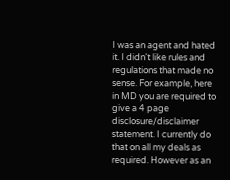I was an agent and hated it. I didn't like rules and regulations that made no sense. For example, here in MD you are required to give a 4 page disclosure/disclaimer statement. I currently do that on all my deals as required. However as an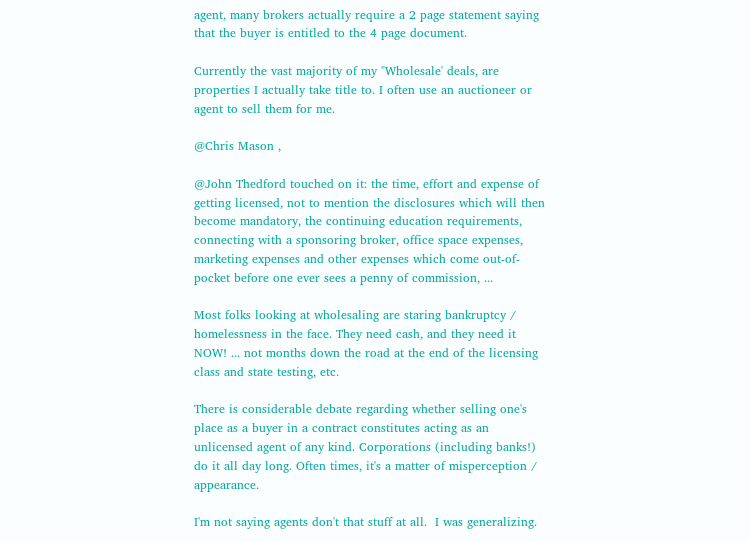agent, many brokers actually require a 2 page statement saying that the buyer is entitled to the 4 page document.

Currently the vast majority of my "Wholesale' deals, are properties I actually take title to. I often use an auctioneer or agent to sell them for me.

@Chris Mason ,

@John Thedford touched on it: the time, effort and expense of getting licensed, not to mention the disclosures which will then become mandatory, the continuing education requirements, connecting with a sponsoring broker, office space expenses, marketing expenses and other expenses which come out-of-pocket before one ever sees a penny of commission, ...

Most folks looking at wholesaling are staring bankruptcy / homelessness in the face. They need cash, and they need it NOW! ... not months down the road at the end of the licensing class and state testing, etc.

There is considerable debate regarding whether selling one's place as a buyer in a contract constitutes acting as an unlicensed agent of any kind. Corporations (including banks!) do it all day long. Often times, it's a matter of misperception / appearance.

I'm not saying agents don't that stuff at all.  I was generalizing.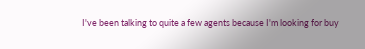I've been talking to quite a few agents because I'm looking for buy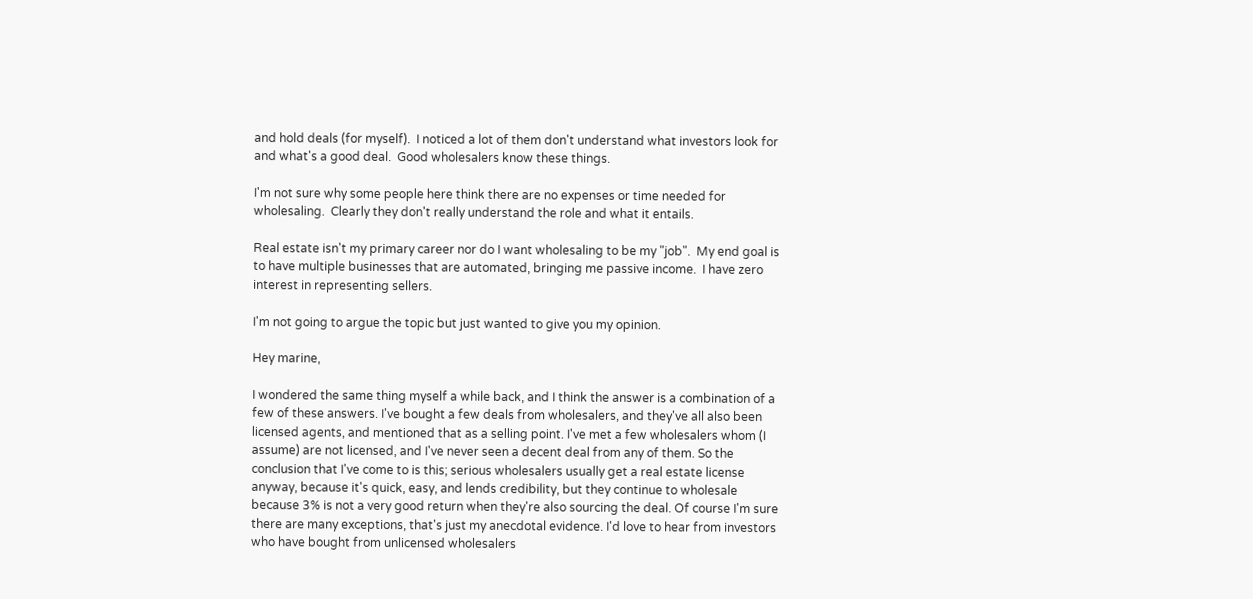and hold deals (for myself).  I noticed a lot of them don't understand what investors look for and what's a good deal.  Good wholesalers know these things.

I'm not sure why some people here think there are no expenses or time needed for wholesaling.  Clearly they don't really understand the role and what it entails.

Real estate isn't my primary career nor do I want wholesaling to be my "job".  My end goal is to have multiple businesses that are automated, bringing me passive income.  I have zero interest in representing sellers.

I'm not going to argue the topic but just wanted to give you my opinion.

Hey marine,

I wondered the same thing myself a while back, and I think the answer is a combination of a few of these answers. I've bought a few deals from wholesalers, and they've all also been licensed agents, and mentioned that as a selling point. I've met a few wholesalers whom (I assume) are not licensed, and I've never seen a decent deal from any of them. So the conclusion that I've come to is this; serious wholesalers usually get a real estate license anyway, because it's quick, easy, and lends credibility, but they continue to wholesale because 3% is not a very good return when they're also sourcing the deal. Of course I'm sure there are many exceptions, that's just my anecdotal evidence. I'd love to hear from investors who have bought from unlicensed wholesalers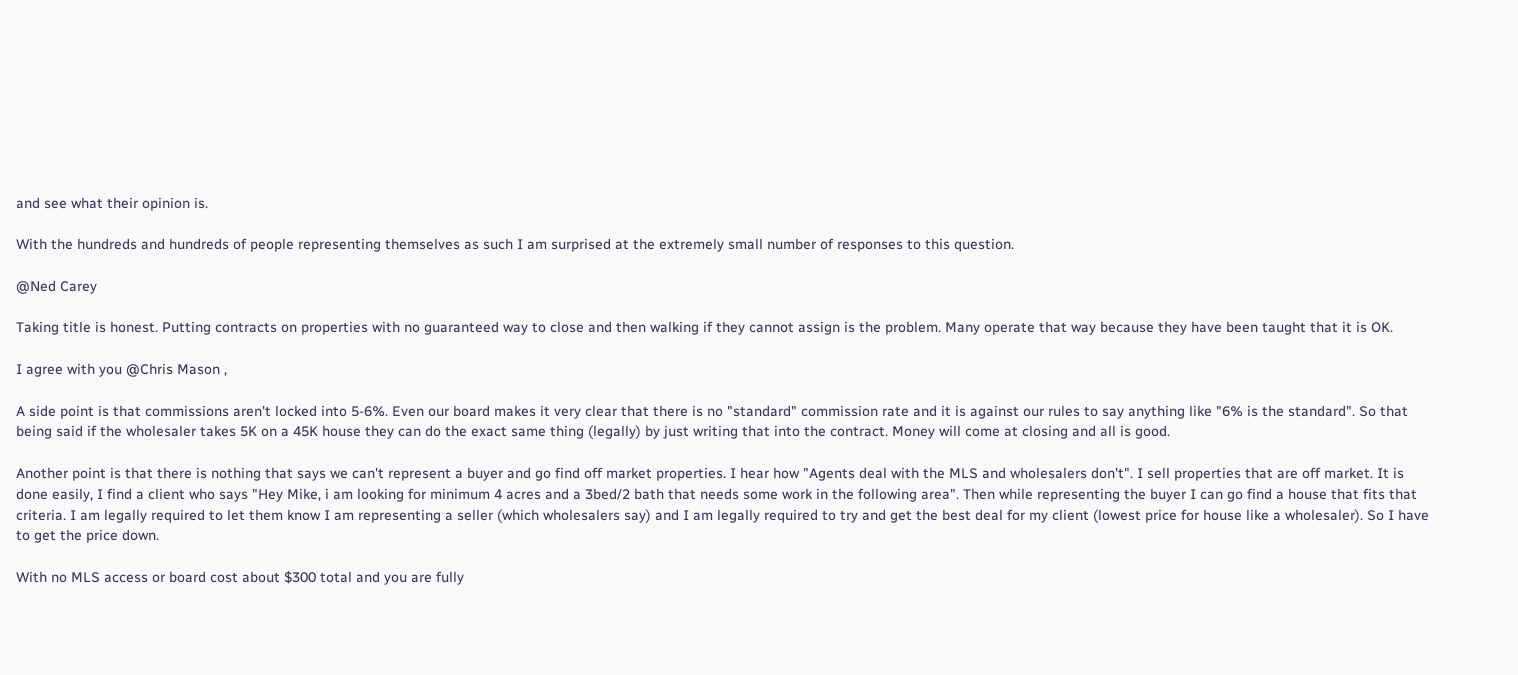and see what their opinion is.

With the hundreds and hundreds of people representing themselves as such I am surprised at the extremely small number of responses to this question.

@Ned Carey

Taking title is honest. Putting contracts on properties with no guaranteed way to close and then walking if they cannot assign is the problem. Many operate that way because they have been taught that it is OK.

I agree with you @Chris Mason ,

A side point is that commissions aren't locked into 5-6%. Even our board makes it very clear that there is no "standard" commission rate and it is against our rules to say anything like "6% is the standard". So that being said if the wholesaler takes 5K on a 45K house they can do the exact same thing (legally) by just writing that into the contract. Money will come at closing and all is good.

Another point is that there is nothing that says we can't represent a buyer and go find off market properties. I hear how "Agents deal with the MLS and wholesalers don't". I sell properties that are off market. It is done easily, I find a client who says "Hey Mike, i am looking for minimum 4 acres and a 3bed/2 bath that needs some work in the following area". Then while representing the buyer I can go find a house that fits that criteria. I am legally required to let them know I am representing a seller (which wholesalers say) and I am legally required to try and get the best deal for my client (lowest price for house like a wholesaler). So I have to get the price down.

With no MLS access or board cost about $300 total and you are fully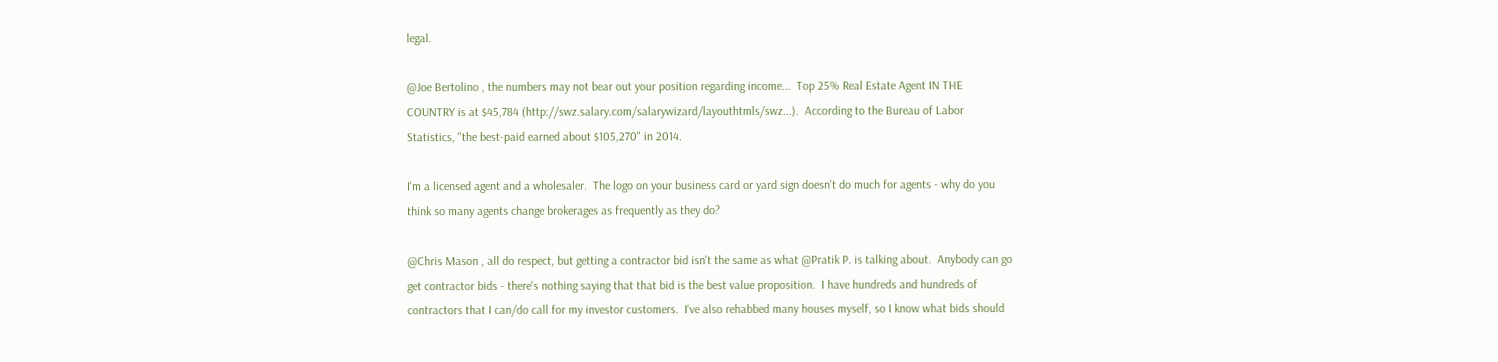legal.

@Joe Bertolino , the numbers may not bear out your position regarding income...  Top 25% Real Estate Agent IN THE COUNTRY is at $45,784 (http://swz.salary.com/salarywizard/layouthtmls/swz...).  According to the Bureau of Labor Statistics, "the best-paid earned about $105,270" in 2014.

I'm a licensed agent and a wholesaler.  The logo on your business card or yard sign doesn't do much for agents - why do you think so many agents change brokerages as frequently as they do?

@Chris Mason , all do respect, but getting a contractor bid isn't the same as what @Pratik P. is talking about.  Anybody can go get contractor bids - there's nothing saying that that bid is the best value proposition.  I have hundreds and hundreds of contractors that I can/do call for my investor customers.  I've also rehabbed many houses myself, so I know what bids should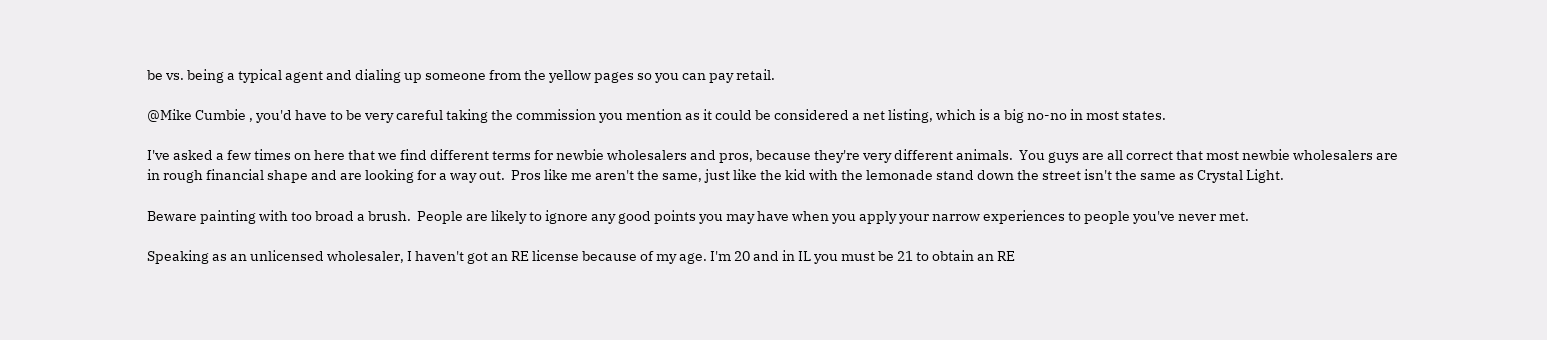be vs. being a typical agent and dialing up someone from the yellow pages so you can pay retail.

@Mike Cumbie , you'd have to be very careful taking the commission you mention as it could be considered a net listing, which is a big no-no in most states.

I've asked a few times on here that we find different terms for newbie wholesalers and pros, because they're very different animals.  You guys are all correct that most newbie wholesalers are in rough financial shape and are looking for a way out.  Pros like me aren't the same, just like the kid with the lemonade stand down the street isn't the same as Crystal Light.

Beware painting with too broad a brush.  People are likely to ignore any good points you may have when you apply your narrow experiences to people you've never met.

Speaking as an unlicensed wholesaler, I haven't got an RE license because of my age. I'm 20 and in IL you must be 21 to obtain an RE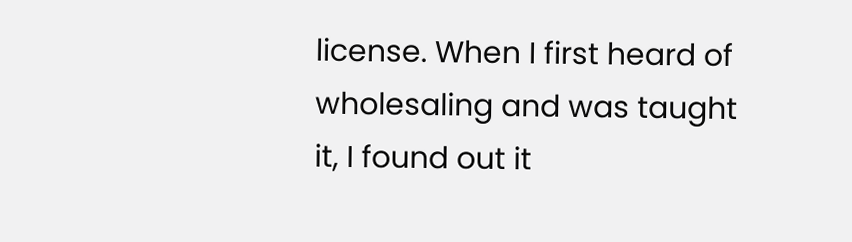license. When I first heard of wholesaling and was taught it, I found out it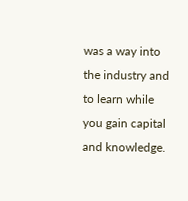was a way into the industry and to learn while you gain capital and knowledge.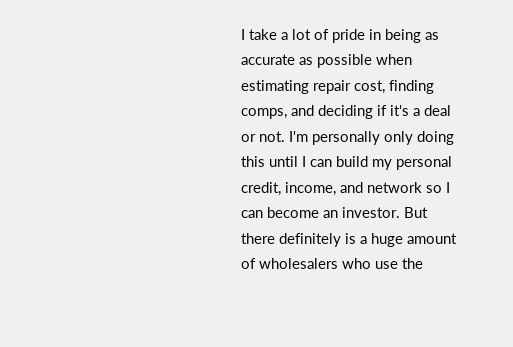I take a lot of pride in being as accurate as possible when estimating repair cost, finding comps, and deciding if it's a deal or not. I'm personally only doing this until I can build my personal credit, income, and network so I can become an investor. But there definitely is a huge amount of wholesalers who use the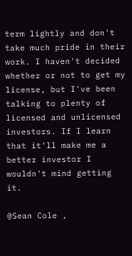term lightly and don't take much pride in their work. I haven't decided whether or not to get my license, but I've been talking to plenty of licensed and unlicensed investors. If I learn that it'll make me a better investor I wouldn't mind getting it.

@Sean Cole ,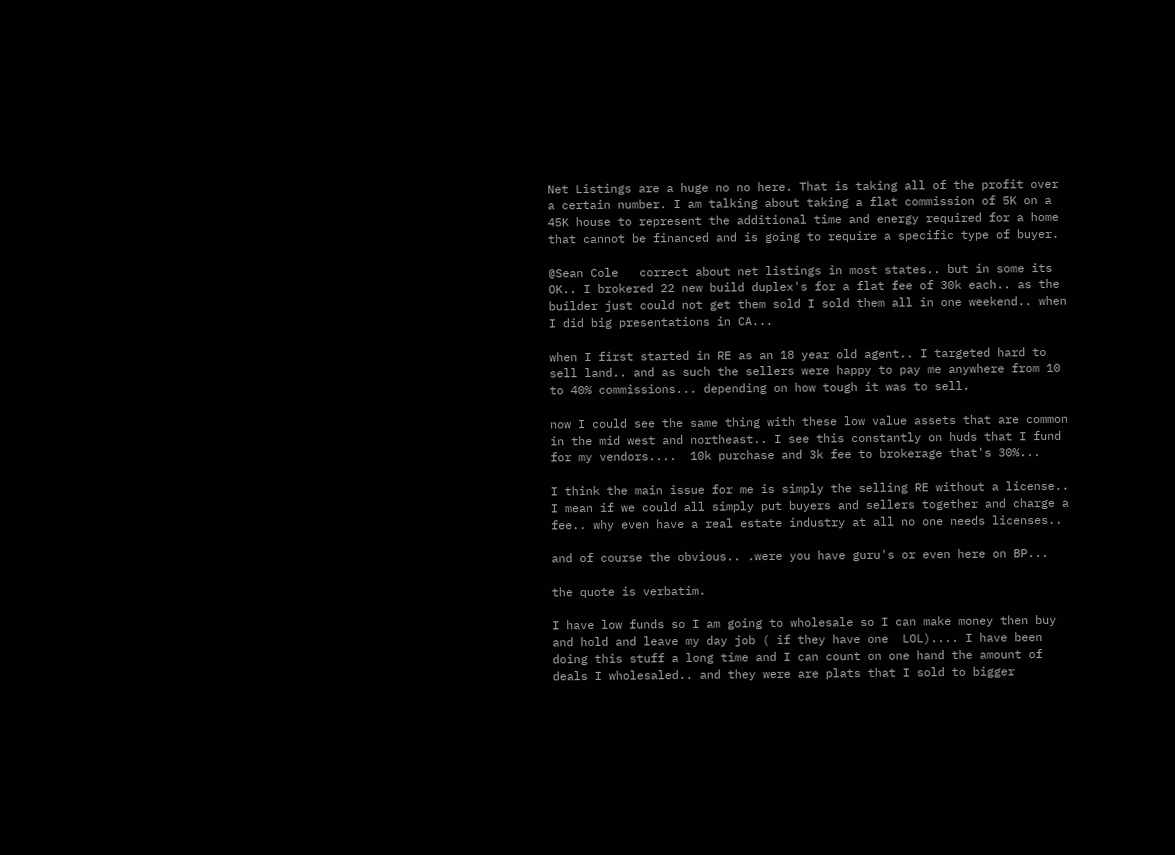Net Listings are a huge no no here. That is taking all of the profit over a certain number. I am talking about taking a flat commission of 5K on a 45K house to represent the additional time and energy required for a home that cannot be financed and is going to require a specific type of buyer.

@Sean Cole   correct about net listings in most states.. but in some its OK.. I brokered 22 new build duplex's for a flat fee of 30k each.. as the builder just could not get them sold I sold them all in one weekend.. when I did big presentations in CA...

when I first started in RE as an 18 year old agent.. I targeted hard to sell land.. and as such the sellers were happy to pay me anywhere from 10 to 40% commissions... depending on how tough it was to sell.

now I could see the same thing with these low value assets that are common in the mid west and northeast.. I see this constantly on huds that I fund for my vendors....  10k purchase and 3k fee to brokerage that's 30%...

I think the main issue for me is simply the selling RE without a license.. I mean if we could all simply put buyers and sellers together and charge a fee.. why even have a real estate industry at all no one needs licenses..

and of course the obvious.. .were you have guru's or even here on BP...

the quote is verbatim.

I have low funds so I am going to wholesale so I can make money then buy and hold and leave my day job ( if they have one  LOL).... I have been doing this stuff a long time and I can count on one hand the amount of deals I wholesaled.. and they were are plats that I sold to bigger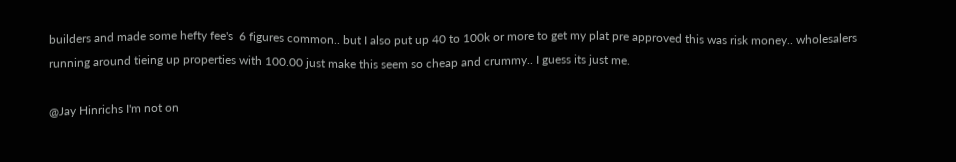builders and made some hefty fee's  6 figures common.. but I also put up 40 to 100k or more to get my plat pre approved this was risk money.. wholesalers running around tieing up properties with 100.00 just make this seem so cheap and crummy.. I guess its just me.

@Jay Hinrichs I'm not on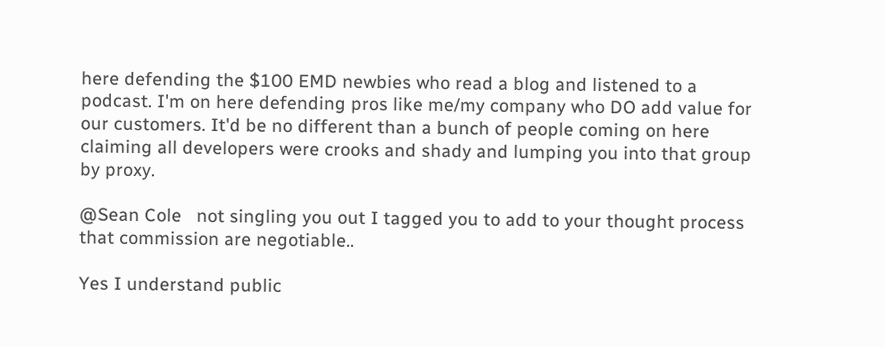here defending the $100 EMD newbies who read a blog and listened to a podcast. I'm on here defending pros like me/my company who DO add value for our customers. It'd be no different than a bunch of people coming on here claiming all developers were crooks and shady and lumping you into that group by proxy.

@Sean Cole   not singling you out I tagged you to add to your thought process that commission are negotiable..

Yes I understand public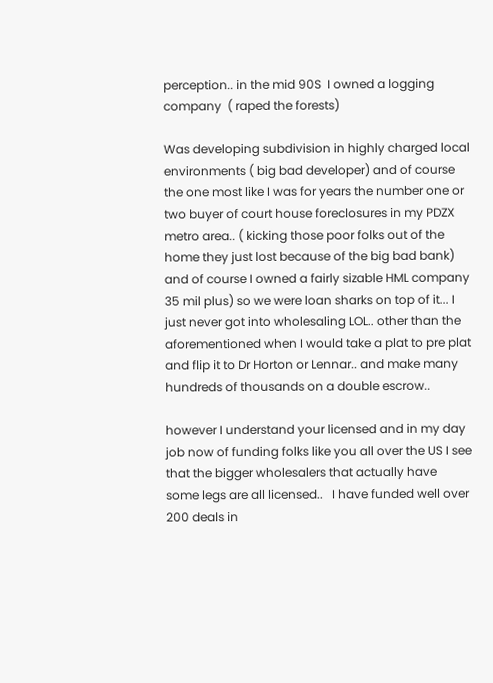perception.. in the mid 90S  I owned a logging company  ( raped the forests)

Was developing subdivision in highly charged local environments ( big bad developer) and of course the one most like I was for years the number one or two buyer of court house foreclosures in my PDZX metro area.. ( kicking those poor folks out of the home they just lost because of the big bad bank) and of course I owned a fairly sizable HML company 35 mil plus) so we were loan sharks on top of it... I just never got into wholesaling LOL.. other than the aforementioned when I would take a plat to pre plat and flip it to Dr Horton or Lennar.. and make many hundreds of thousands on a double escrow..

however I understand your licensed and in my day job now of funding folks like you all over the US I see that the bigger wholesalers that actually have some legs are all licensed..   I have funded well over 200 deals in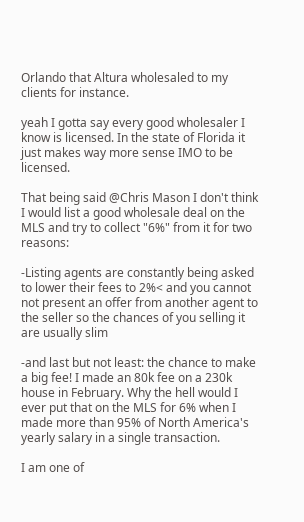Orlando that Altura wholesaled to my clients for instance.

yeah I gotta say every good wholesaler I know is licensed. In the state of Florida it just makes way more sense IMO to be licensed.

That being said @Chris Mason I don't think I would list a good wholesale deal on the MLS and try to collect "6%" from it for two reasons:

-Listing agents are constantly being asked to lower their fees to 2%< and you cannot not present an offer from another agent to the seller so the chances of you selling it are usually slim

-and last but not least: the chance to make a big fee! I made an 80k fee on a 230k house in February. Why the hell would I ever put that on the MLS for 6% when I made more than 95% of North America's yearly salary in a single transaction.

I am one of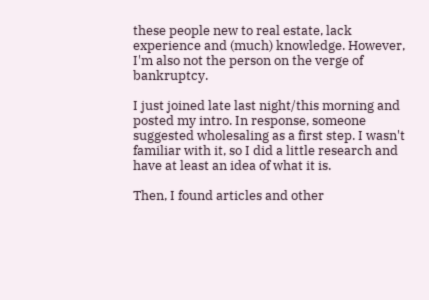these people new to real estate, lack experience and (much) knowledge. However, I'm also not the person on the verge of bankruptcy.

I just joined late last night/this morning and posted my intro. In response, someone suggested wholesaling as a first step. I wasn't familiar with it, so I did a little research and have at least an idea of what it is.

Then, I found articles and other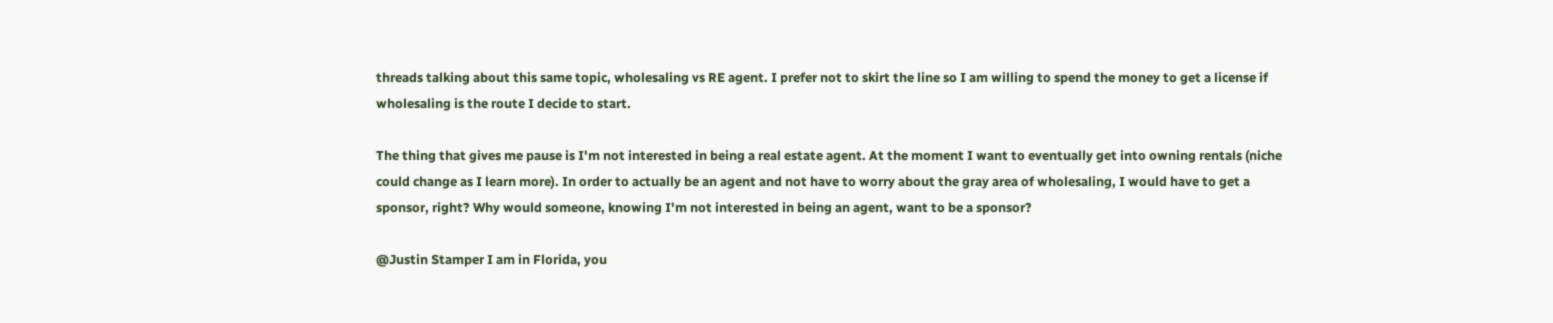threads talking about this same topic, wholesaling vs RE agent. I prefer not to skirt the line so I am willing to spend the money to get a license if wholesaling is the route I decide to start.

The thing that gives me pause is I'm not interested in being a real estate agent. At the moment I want to eventually get into owning rentals (niche could change as I learn more). In order to actually be an agent and not have to worry about the gray area of wholesaling, I would have to get a sponsor, right? Why would someone, knowing I'm not interested in being an agent, want to be a sponsor?

@Justin Stamper I am in Florida, you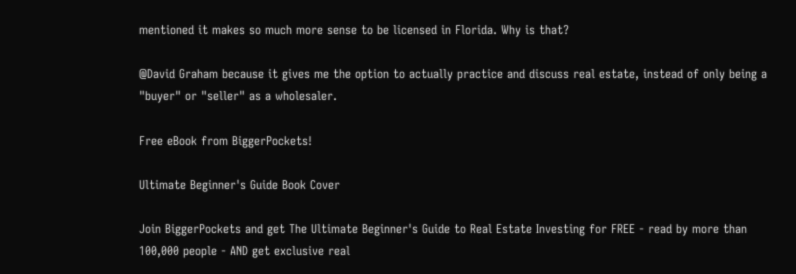mentioned it makes so much more sense to be licensed in Florida. Why is that?

@David Graham because it gives me the option to actually practice and discuss real estate, instead of only being a "buyer" or "seller" as a wholesaler.

Free eBook from BiggerPockets!

Ultimate Beginner's Guide Book Cover

Join BiggerPockets and get The Ultimate Beginner's Guide to Real Estate Investing for FREE - read by more than 100,000 people - AND get exclusive real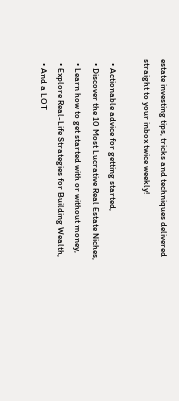estate investing tips, tricks and techniques delivered straight to your inbox twice weekly!

  • Actionable advice for getting started,
  • Discover the 10 Most Lucrative Real Estate Niches,
  • Learn how to get started with or without money,
  • Explore Real-Life Strategies for Building Wealth,
  • And a LOT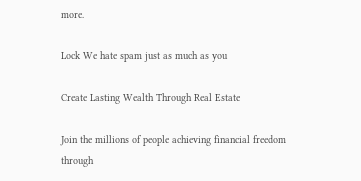more.

Lock We hate spam just as much as you

Create Lasting Wealth Through Real Estate

Join the millions of people achieving financial freedom through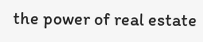the power of real estate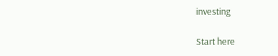investing

Start here